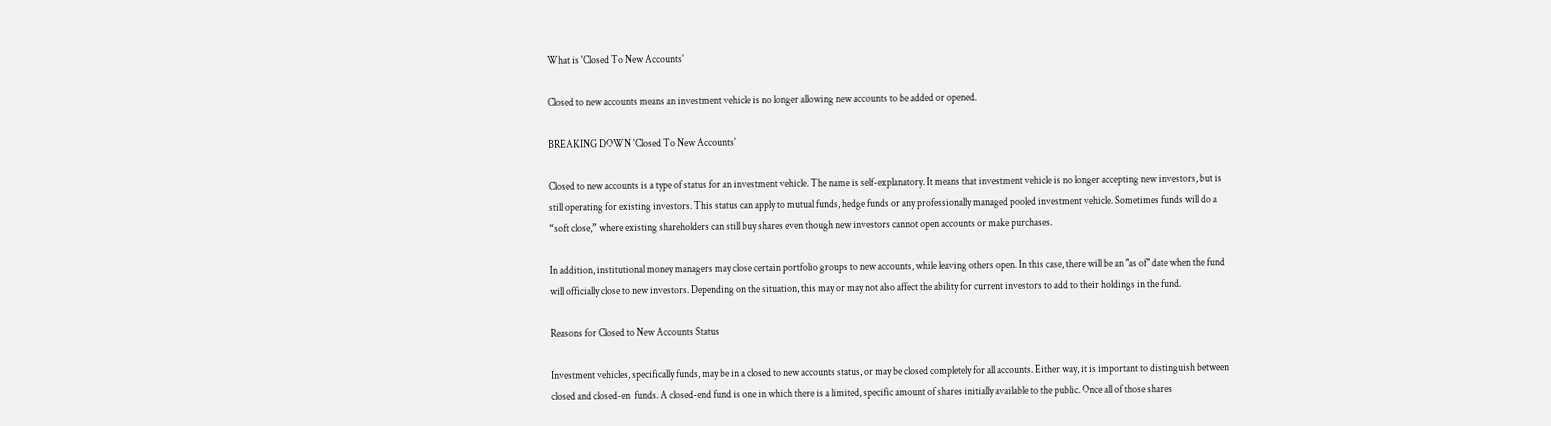What is 'Closed To New Accounts'

Closed to new accounts means an investment vehicle is no longer allowing new accounts to be added or opened.

BREAKING DOWN 'Closed To New Accounts'

Closed to new accounts is a type of status for an investment vehicle. The name is self-explanatory. It means that investment vehicle is no longer accepting new investors, but is still operating for existing investors. This status can apply to mutual funds, hedge funds or any professionally managed pooled investment vehicle. Sometimes funds will do a “soft close,” where existing shareholders can still buy shares even though new investors cannot open accounts or make purchases.

In addition, institutional money managers may close certain portfolio groups to new accounts, while leaving others open. In this case, there will be an "as of" date when the fund will officially close to new investors. Depending on the situation, this may or may not also affect the ability for current investors to add to their holdings in the fund.

Reasons for Closed to New Accounts Status

Investment vehicles, specifically funds, may be in a closed to new accounts status, or may be closed completely for all accounts. Either way, it is important to distinguish between closed and closed-en  funds. A closed-end fund is one in which there is a limited, specific amount of shares initially available to the public. Once all of those shares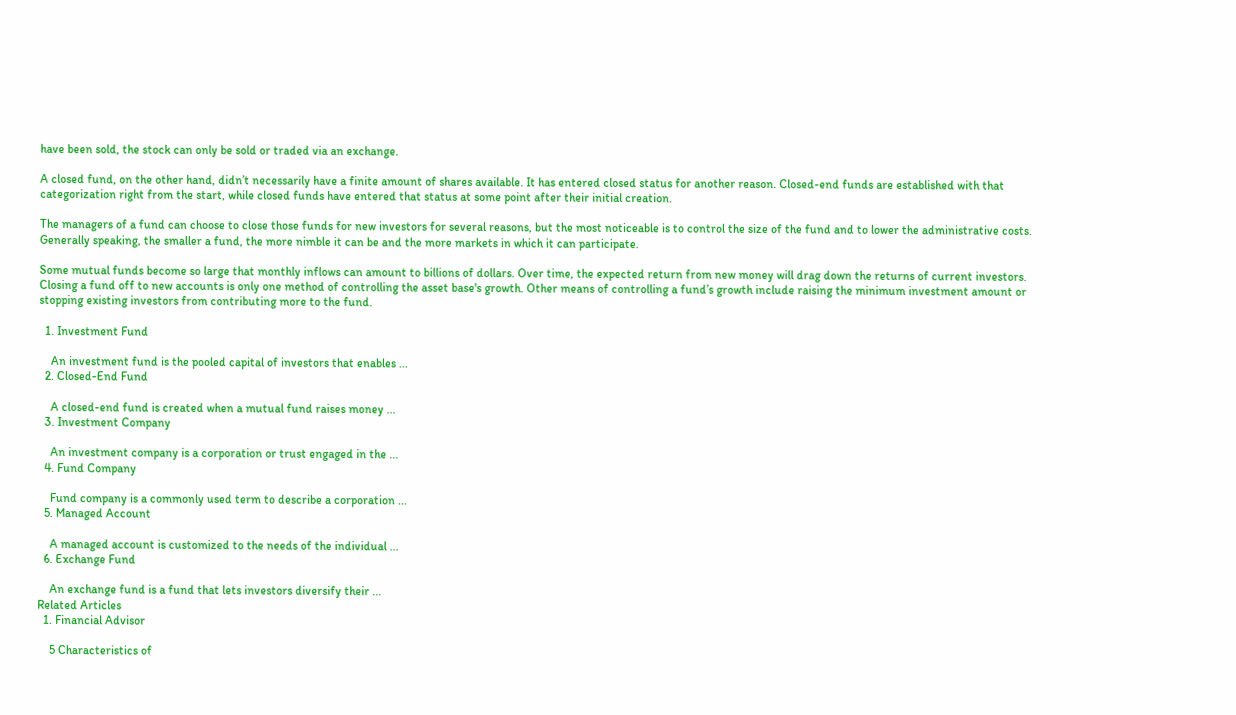have been sold, the stock can only be sold or traded via an exchange.

A closed fund, on the other hand, didn’t necessarily have a finite amount of shares available. It has entered closed status for another reason. Closed-end funds are established with that categorization right from the start, while closed funds have entered that status at some point after their initial creation.

The managers of a fund can choose to close those funds for new investors for several reasons, but the most noticeable is to control the size of the fund and to lower the administrative costs. Generally speaking, the smaller a fund, the more nimble it can be and the more markets in which it can participate.

Some mutual funds become so large that monthly inflows can amount to billions of dollars. Over time, the expected return from new money will drag down the returns of current investors. Closing a fund off to new accounts is only one method of controlling the asset base's growth. Other means of controlling a fund’s growth include raising the minimum investment amount or stopping existing investors from contributing more to the fund.

  1. Investment Fund

    An investment fund is the pooled capital of investors that enables ...
  2. Closed-End Fund

    A closed-end fund is created when a mutual fund raises money ...
  3. Investment Company

    An investment company is a corporation or trust engaged in the ...
  4. Fund Company

    Fund company is a commonly used term to describe a corporation ...
  5. Managed Account

    A managed account is customized to the needs of the individual ...
  6. Exchange Fund

    An exchange fund is a fund that lets investors diversify their ...
Related Articles
  1. Financial Advisor

    5 Characteristics of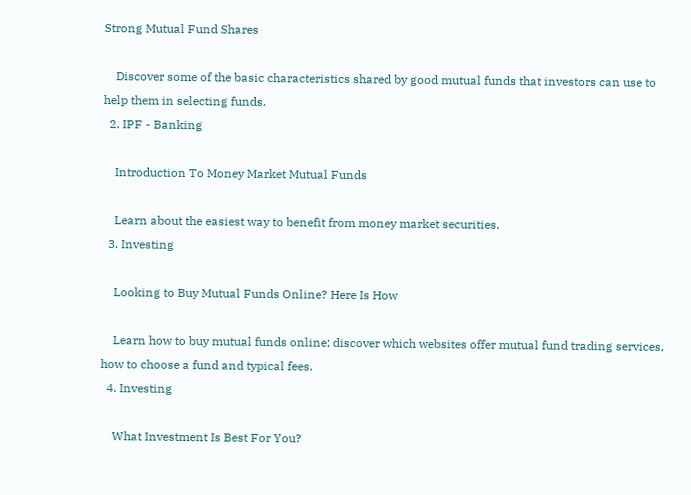Strong Mutual Fund Shares

    Discover some of the basic characteristics shared by good mutual funds that investors can use to help them in selecting funds.
  2. IPF - Banking

    Introduction To Money Market Mutual Funds

    Learn about the easiest way to benefit from money market securities.
  3. Investing

    Looking to Buy Mutual Funds Online? Here Is How

    Learn how to buy mutual funds online; discover which websites offer mutual fund trading services, how to choose a fund and typical fees.
  4. Investing

    What Investment Is Best For You?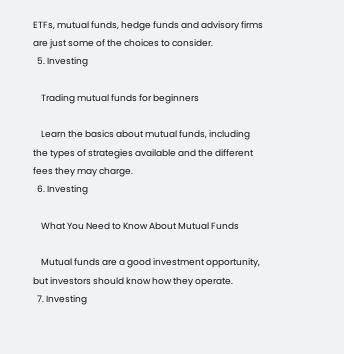ETFs, mutual funds, hedge funds and advisory firms are just some of the choices to consider.
  5. Investing

    Trading mutual funds for beginners

    Learn the basics about mutual funds, including the types of strategies available and the different fees they may charge.
  6. Investing

    What You Need to Know About Mutual Funds

    Mutual funds are a good investment opportunity, but investors should know how they operate.
  7. Investing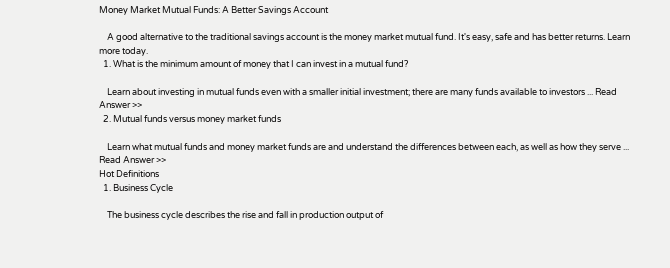Money Market Mutual Funds: A Better Savings Account

    A good alternative to the traditional savings account is the money market mutual fund. It's easy, safe and has better returns. Learn more today.
  1. What is the minimum amount of money that I can invest in a mutual fund?

    Learn about investing in mutual funds even with a smaller initial investment; there are many funds available to investors ... Read Answer >>
  2. Mutual funds versus money market funds

    Learn what mutual funds and money market funds are and understand the differences between each, as well as how they serve ... Read Answer >>
Hot Definitions
  1. Business Cycle

    The business cycle describes the rise and fall in production output of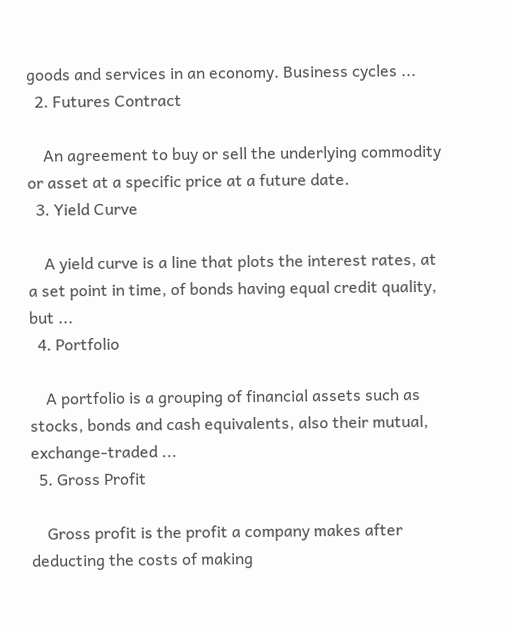goods and services in an economy. Business cycles ...
  2. Futures Contract

    An agreement to buy or sell the underlying commodity or asset at a specific price at a future date.
  3. Yield Curve

    A yield curve is a line that plots the interest rates, at a set point in time, of bonds having equal credit quality, but ...
  4. Portfolio

    A portfolio is a grouping of financial assets such as stocks, bonds and cash equivalents, also their mutual, exchange-traded ...
  5. Gross Profit

    Gross profit is the profit a company makes after deducting the costs of making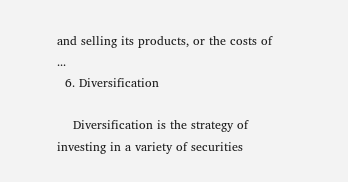and selling its products, or the costs of ...
  6. Diversification

    Diversification is the strategy of investing in a variety of securities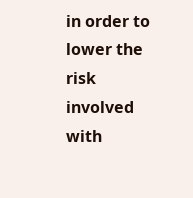in order to lower the risk involved with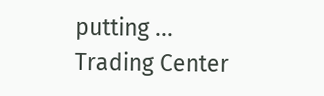putting ...
Trading Center